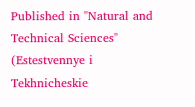Published in "Natural and Technical Sciences"
(Estestvennye i Tekhnicheskie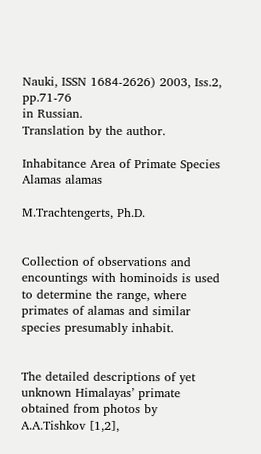Nauki, ISSN 1684-2626) 2003, Iss.2, pp.71-76
in Russian.
Translation by the author.

Inhabitance Area of Primate Species Alamas alamas

M.Trachtengerts, Ph.D.


Collection of observations and encountings with hominoids is used to determine the range, where primates of alamas and similar species presumably inhabit.


The detailed descriptions of yet unknown Himalayas’ primate obtained from photos by A.A.Tishkov [1,2],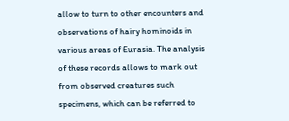allow to turn to other encounters and observations of hairy hominoids in various areas of Eurasia. The analysis of these records allows to mark out from observed creatures such specimens, which can be referred to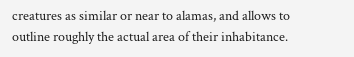creatures as similar or near to alamas, and allows to outline roughly the actual area of their inhabitance.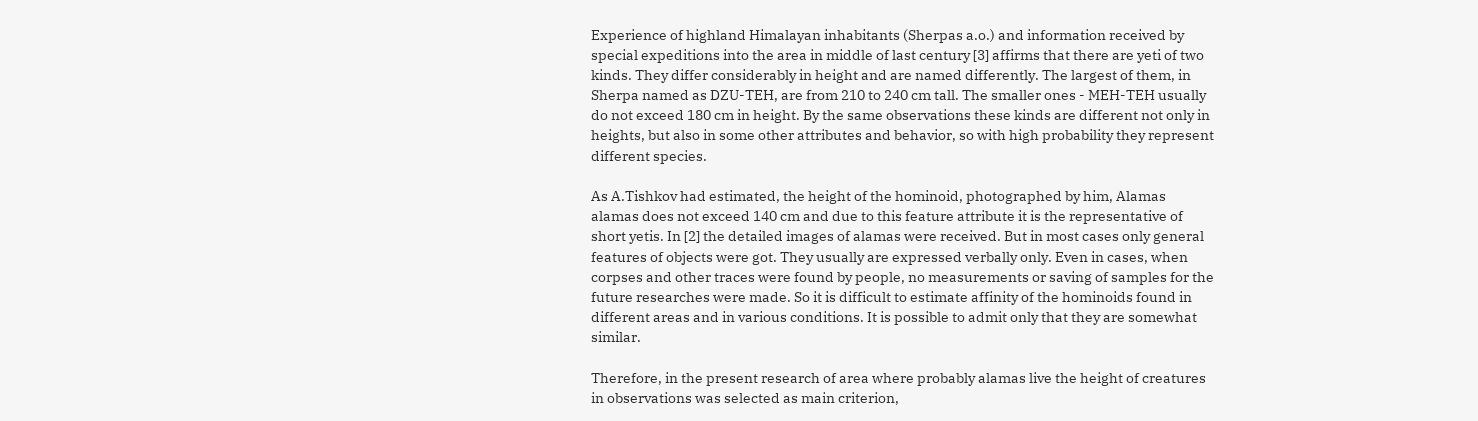Experience of highland Himalayan inhabitants (Sherpas a.o.) and information received by special expeditions into the area in middle of last century [3] affirms that there are yeti of two kinds. They differ considerably in height and are named differently. The largest of them, in Sherpa named as DZU-TEH, are from 210 to 240 cm tall. The smaller ones - MEH-TEH usually do not exceed 180 cm in height. By the same observations these kinds are different not only in heights, but also in some other attributes and behavior, so with high probability they represent different species.

As A.Tishkov had estimated, the height of the hominoid, photographed by him, Alamas alamas does not exceed 140 cm and due to this feature attribute it is the representative of short yetis. In [2] the detailed images of alamas were received. But in most cases only general features of objects were got. They usually are expressed verbally only. Even in cases, when corpses and other traces were found by people, no measurements or saving of samples for the future researches were made. So it is difficult to estimate affinity of the hominoids found in different areas and in various conditions. It is possible to admit only that they are somewhat similar.

Therefore, in the present research of area where probably alamas live the height of creatures in observations was selected as main criterion,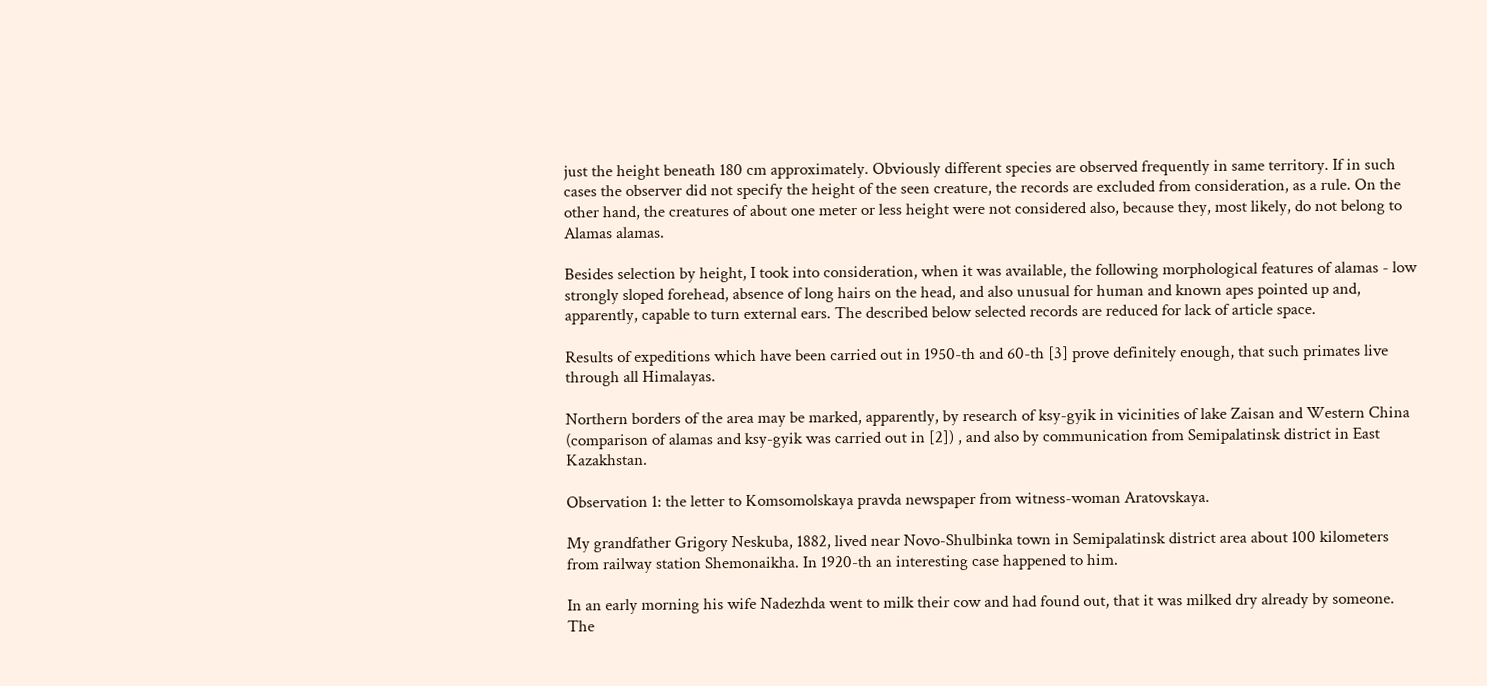just the height beneath 180 cm approximately. Obviously different species are observed frequently in same territory. If in such cases the observer did not specify the height of the seen creature, the records are excluded from consideration, as a rule. On the other hand, the creatures of about one meter or less height were not considered also, because they, most likely, do not belong to Alamas alamas.

Besides selection by height, I took into consideration, when it was available, the following morphological features of alamas - low strongly sloped forehead, absence of long hairs on the head, and also unusual for human and known apes pointed up and, apparently, capable to turn external ears. The described below selected records are reduced for lack of article space.

Results of expeditions which have been carried out in 1950-th and 60-th [3] prove definitely enough, that such primates live through all Himalayas.

Northern borders of the area may be marked, apparently, by research of ksy-gyik in vicinities of lake Zaisan and Western China (comparison of alamas and ksy-gyik was carried out in [2]) , and also by communication from Semipalatinsk district in East Kazakhstan.

Observation 1: the letter to Komsomolskaya pravda newspaper from witness-woman Aratovskaya.

My grandfather Grigory Neskuba, 1882, lived near Novo-Shulbinka town in Semipalatinsk district area about 100 kilometers from railway station Shemonaikha. In 1920-th an interesting case happened to him.

In an early morning his wife Nadezhda went to milk their cow and had found out, that it was milked dry already by someone. The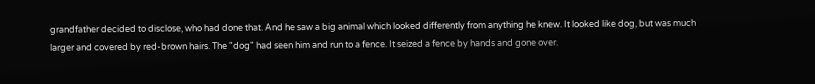grandfather decided to disclose, who had done that. And he saw a big animal which looked differently from anything he knew. It looked like dog, but was much larger and covered by red-brown hairs. The "dog" had seen him and run to a fence. It seized a fence by hands and gone over.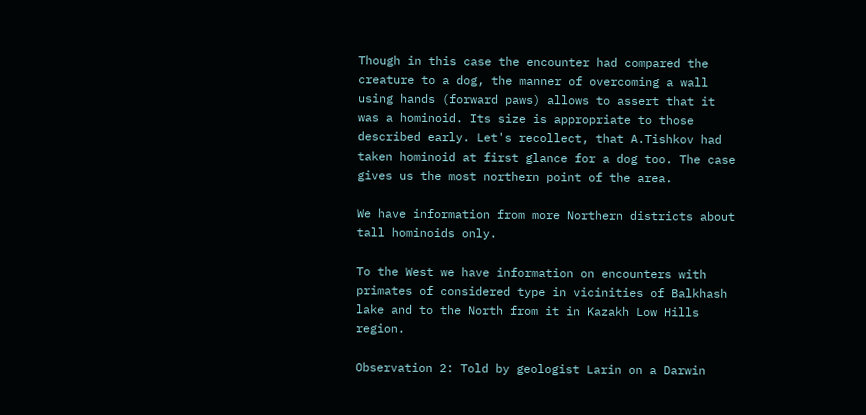Though in this case the encounter had compared the creature to a dog, the manner of overcoming a wall using hands (forward paws) allows to assert that it was a hominoid. Its size is appropriate to those described early. Let's recollect, that A.Tishkov had taken hominoid at first glance for a dog too. The case gives us the most northern point of the area.

We have information from more Northern districts about tall hominoids only.

To the West we have information on encounters with primates of considered type in vicinities of Balkhash lake and to the North from it in Kazakh Low Hills region.

Observation 2: Told by geologist Larin on a Darwin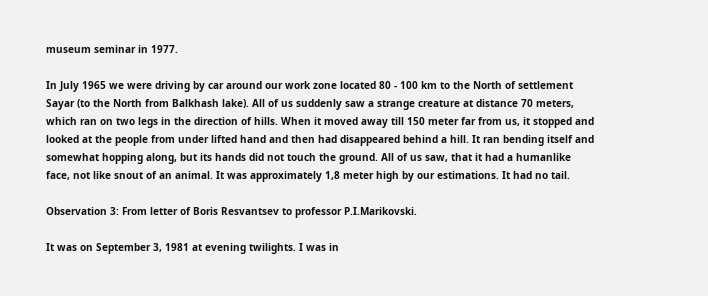museum seminar in 1977.

In July 1965 we were driving by car around our work zone located 80 - 100 km to the North of settlement Sayar (to the North from Balkhash lake). All of us suddenly saw a strange creature at distance 70 meters, which ran on two legs in the direction of hills. When it moved away till 150 meter far from us, it stopped and looked at the people from under lifted hand and then had disappeared behind a hill. It ran bending itself and somewhat hopping along, but its hands did not touch the ground. All of us saw, that it had a humanlike face, not like snout of an animal. It was approximately 1,8 meter high by our estimations. It had no tail.

Observation 3: From letter of Boris Resvantsev to professor P.I.Marikovski.

It was on September 3, 1981 at evening twilights. I was in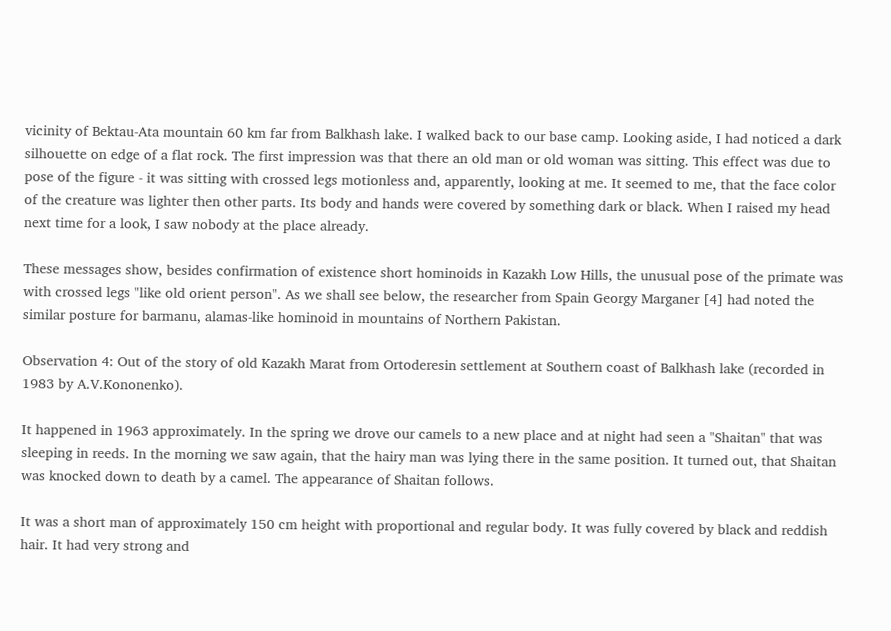vicinity of Bektau-Ata mountain 60 km far from Balkhash lake. I walked back to our base camp. Looking aside, I had noticed a dark silhouette on edge of a flat rock. The first impression was that there an old man or old woman was sitting. This effect was due to pose of the figure - it was sitting with crossed legs motionless and, apparently, looking at me. It seemed to me, that the face color of the creature was lighter then other parts. Its body and hands were covered by something dark or black. When I raised my head next time for a look, I saw nobody at the place already.

These messages show, besides confirmation of existence short hominoids in Kazakh Low Hills, the unusual pose of the primate was with crossed legs "like old orient person". As we shall see below, the researcher from Spain Georgy Marganer [4] had noted the similar posture for barmanu, alamas-like hominoid in mountains of Northern Pakistan.

Observation 4: Out of the story of old Kazakh Marat from Ortoderesin settlement at Southern coast of Balkhash lake (recorded in 1983 by A.V.Kononenko).

It happened in 1963 approximately. In the spring we drove our camels to a new place and at night had seen a "Shaitan" that was sleeping in reeds. In the morning we saw again, that the hairy man was lying there in the same position. It turned out, that Shaitan was knocked down to death by a camel. The appearance of Shaitan follows.

It was a short man of approximately 150 cm height with proportional and regular body. It was fully covered by black and reddish hair. It had very strong and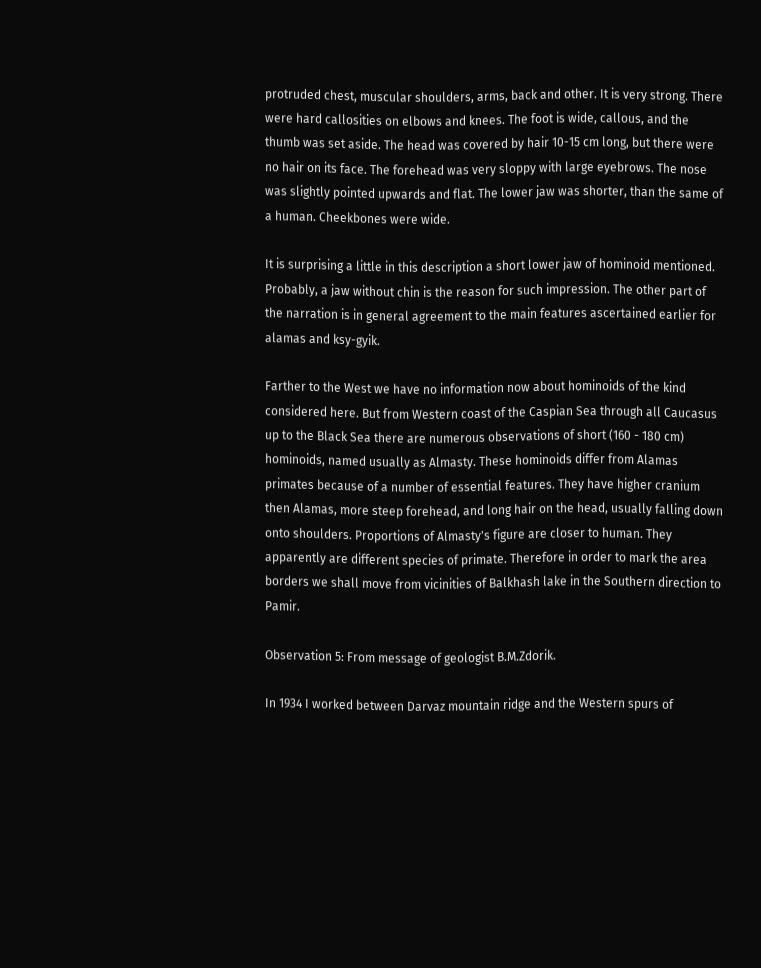protruded chest, muscular shoulders, arms, back and other. It is very strong. There were hard callosities on elbows and knees. The foot is wide, callous, and the thumb was set aside. The head was covered by hair 10-15 cm long, but there were no hair on its face. The forehead was very sloppy with large eyebrows. The nose was slightly pointed upwards and flat. The lower jaw was shorter, than the same of a human. Cheekbones were wide.

It is surprising a little in this description a short lower jaw of hominoid mentioned. Probably, a jaw without chin is the reason for such impression. The other part of the narration is in general agreement to the main features ascertained earlier for alamas and ksy-gyik.

Farther to the West we have no information now about hominoids of the kind considered here. But from Western coast of the Caspian Sea through all Caucasus up to the Black Sea there are numerous observations of short (160 - 180 cm) hominoids, named usually as Almasty. These hominoids differ from Alamas primates because of a number of essential features. They have higher cranium then Alamas, more steep forehead, and long hair on the head, usually falling down onto shoulders. Proportions of Almasty's figure are closer to human. They apparently are different species of primate. Therefore in order to mark the area borders we shall move from vicinities of Balkhash lake in the Southern direction to Pamir.

Observation 5: From message of geologist B.M.Zdorik.

In 1934 I worked between Darvaz mountain ridge and the Western spurs of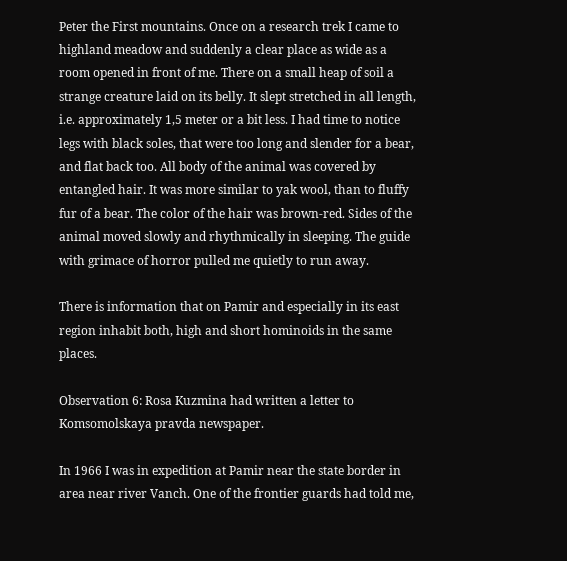Peter the First mountains. Once on a research trek I came to highland meadow and suddenly a clear place as wide as a room opened in front of me. There on a small heap of soil a strange creature laid on its belly. It slept stretched in all length, i.e. approximately 1,5 meter or a bit less. I had time to notice legs with black soles, that were too long and slender for a bear, and flat back too. All body of the animal was covered by entangled hair. It was more similar to yak wool, than to fluffy fur of a bear. The color of the hair was brown-red. Sides of the animal moved slowly and rhythmically in sleeping. The guide with grimace of horror pulled me quietly to run away.

There is information that on Pamir and especially in its east region inhabit both, high and short hominoids in the same places.

Observation 6: Rosa Kuzmina had written a letter to Komsomolskaya pravda newspaper.

In 1966 I was in expedition at Pamir near the state border in area near river Vanch. One of the frontier guards had told me,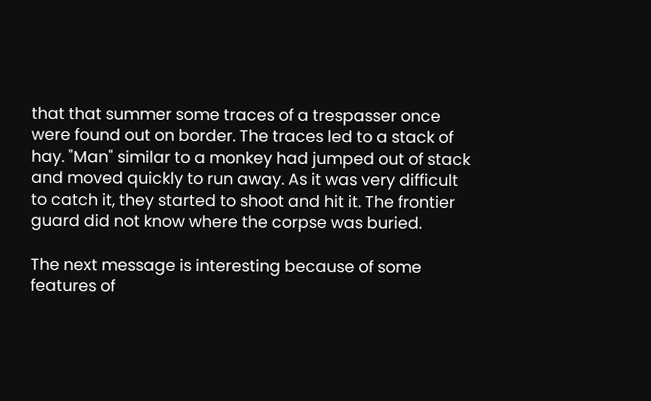that that summer some traces of a trespasser once were found out on border. The traces led to a stack of hay. "Man" similar to a monkey had jumped out of stack and moved quickly to run away. As it was very difficult to catch it, they started to shoot and hit it. The frontier guard did not know where the corpse was buried.

The next message is interesting because of some features of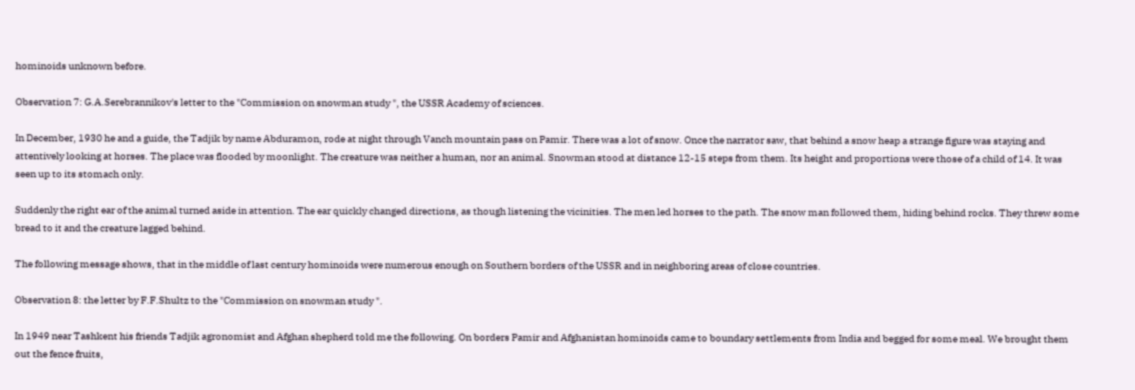hominoids unknown before.

Observation 7: G.A.Serebrannikov's letter to the "Commission on snowman study ", the USSR Academy of sciences.

In December, 1930 he and a guide, the Tadjik by name Abduramon, rode at night through Vanch mountain pass on Pamir. There was a lot of snow. Once the narrator saw, that behind a snow heap a strange figure was staying and attentively looking at horses. The place was flooded by moonlight. The creature was neither a human, nor an animal. Snowman stood at distance 12-15 steps from them. Its height and proportions were those of a child of 14. It was seen up to its stomach only.

Suddenly the right ear of the animal turned aside in attention. The ear quickly changed directions, as though listening the vicinities. The men led horses to the path. The snow man followed them, hiding behind rocks. They threw some bread to it and the creature lagged behind.

The following message shows, that in the middle of last century hominoids were numerous enough on Southern borders of the USSR and in neighboring areas of close countries.

Observation 8: the letter by F.F.Shultz to the "Commission on snowman study ".

In 1949 near Tashkent his friends Tadjik agronomist and Afghan shepherd told me the following. On borders Pamir and Afghanistan hominoids came to boundary settlements from India and begged for some meal. We brought them out the fence fruits,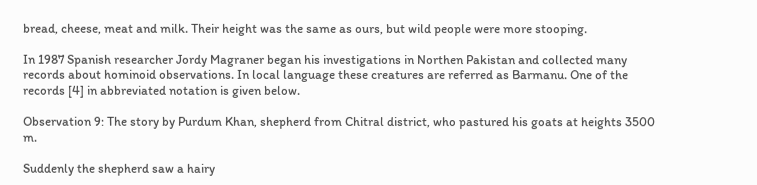bread, cheese, meat and milk. Their height was the same as ours, but wild people were more stooping.

In 1987 Spanish researcher Jordy Magraner began his investigations in Northen Pakistan and collected many records about hominoid observations. In local language these creatures are referred as Barmanu. One of the records [4] in abbreviated notation is given below.

Observation 9: The story by Purdum Khan, shepherd from Chitral district, who pastured his goats at heights 3500 m.

Suddenly the shepherd saw a hairy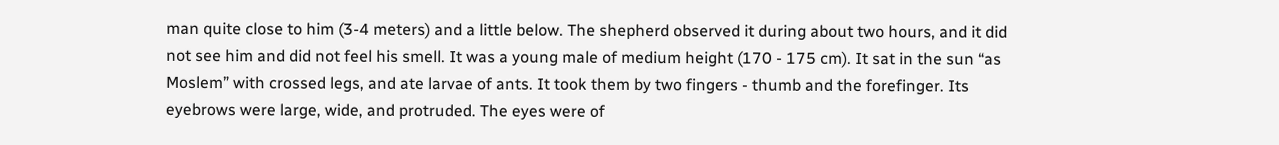man quite close to him (3-4 meters) and a little below. The shepherd observed it during about two hours, and it did not see him and did not feel his smell. It was a young male of medium height (170 - 175 cm). It sat in the sun “as Moslem” with crossed legs, and ate larvae of ants. It took them by two fingers - thumb and the forefinger. Its eyebrows were large, wide, and protruded. The eyes were of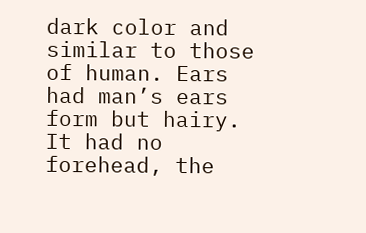dark color and similar to those of human. Ears had man’s ears form but hairy. It had no forehead, the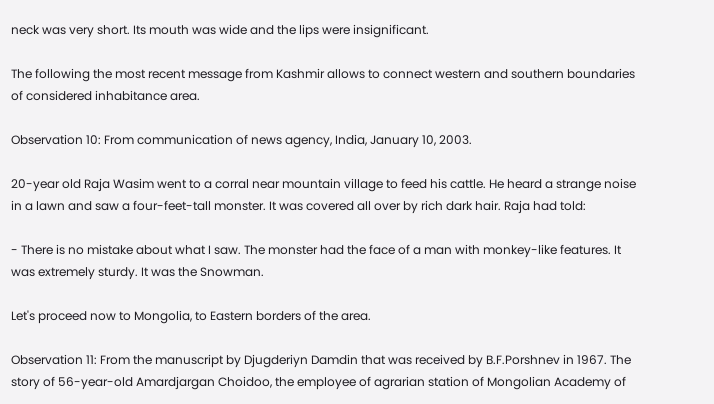neck was very short. Its mouth was wide and the lips were insignificant.

The following the most recent message from Kashmir allows to connect western and southern boundaries of considered inhabitance area.

Observation 10: From communication of news agency, India, January 10, 2003.

20-year old Raja Wasim went to a corral near mountain village to feed his cattle. He heard a strange noise in a lawn and saw a four-feet-tall monster. It was covered all over by rich dark hair. Raja had told:

- There is no mistake about what I saw. The monster had the face of a man with monkey-like features. It was extremely sturdy. It was the Snowman.

Let's proceed now to Mongolia, to Eastern borders of the area.

Observation 11: From the manuscript by Djugderiyn Damdin that was received by B.F.Porshnev in 1967. The story of 56-year-old Amardjargan Choidoo, the employee of agrarian station of Mongolian Academy of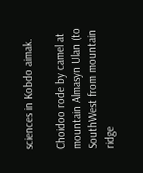sciences in Kobdo aimak.

Choidoo rode by camel at mountain Almasyn Ulan (to SouthWest from mountain ridge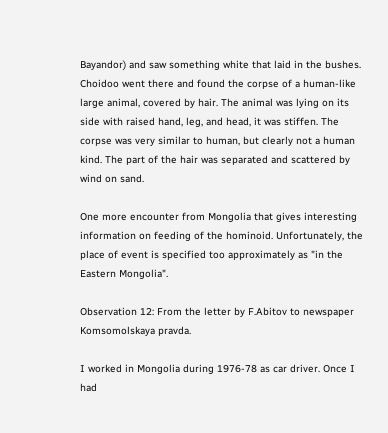Bayandor) and saw something white that laid in the bushes. Choidoo went there and found the corpse of a human-like large animal, covered by hair. The animal was lying on its side with raised hand, leg, and head, it was stiffen. The corpse was very similar to human, but clearly not a human kind. The part of the hair was separated and scattered by wind on sand.

One more encounter from Mongolia that gives interesting information on feeding of the hominoid. Unfortunately, the place of event is specified too approximately as "in the Eastern Mongolia".

Observation 12: From the letter by F.Abitov to newspaper Komsomolskaya pravda.

I worked in Mongolia during 1976-78 as car driver. Once I had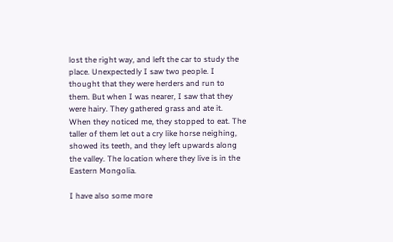lost the right way, and left the car to study the place. Unexpectedly I saw two people. I thought that they were herders and run to them. But when I was nearer, I saw that they were hairy. They gathered grass and ate it. When they noticed me, they stopped to eat. The taller of them let out a cry like horse neighing, showed its teeth, and they left upwards along the valley. The location where they live is in the Eastern Mongolia.

I have also some more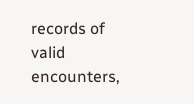records of valid encounters,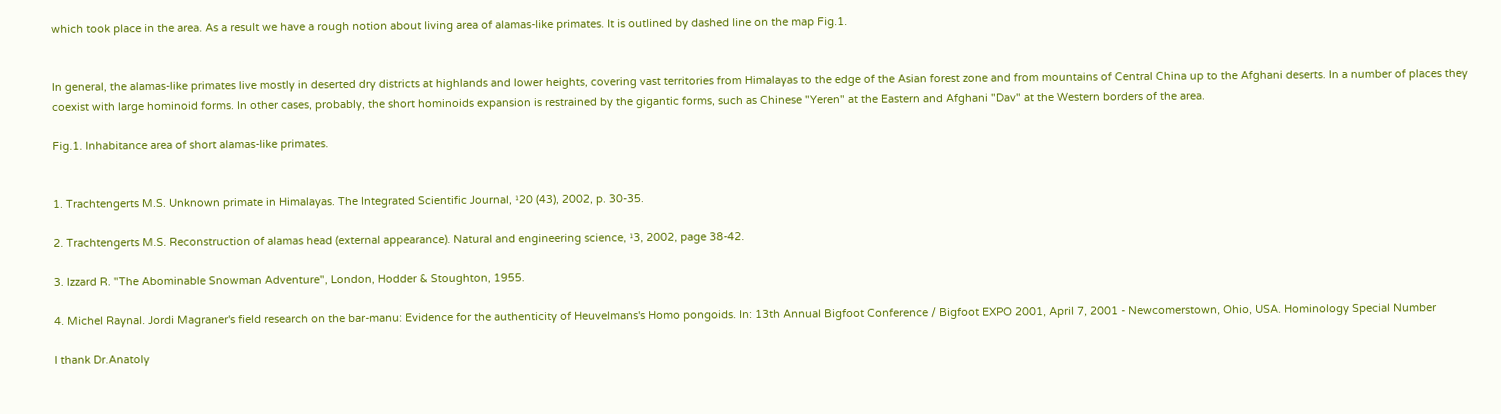which took place in the area. As a result we have a rough notion about living area of alamas-like primates. It is outlined by dashed line on the map Fig.1.


In general, the alamas-like primates live mostly in deserted dry districts at highlands and lower heights, covering vast territories from Himalayas to the edge of the Asian forest zone and from mountains of Central China up to the Afghani deserts. In a number of places they coexist with large hominoid forms. In other cases, probably, the short hominoids expansion is restrained by the gigantic forms, such as Chinese "Yeren" at the Eastern and Afghani "Dav" at the Western borders of the area.

Fig.1. Inhabitance area of short alamas-like primates.


1. Trachtengerts M.S. Unknown primate in Himalayas. The Integrated Scientific Journal, ¹20 (43), 2002, p. 30-35.

2. Trachtengerts M.S. Reconstruction of alamas head (external appearance). Natural and engineering science, ¹3, 2002, page 38-42.

3. Izzard R. "The Abominable Snowman Adventure", London, Hodder & Stoughton, 1955.

4. Michel Raynal. Jordi Magraner's field research on the bar-manu: Evidence for the authenticity of Heuvelmans's Homo pongoids. In: 13th Annual Bigfoot Conference / Bigfoot EXPO 2001, April 7, 2001 - Newcomerstown, Ohio, USA. Hominology Special Number

I thank Dr.Anatoly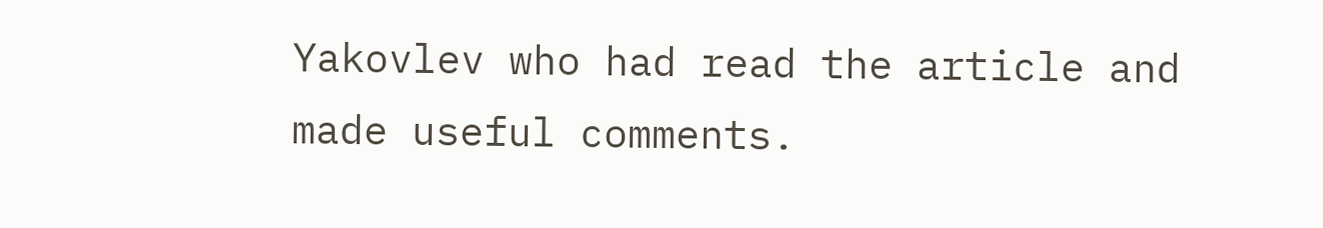Yakovlev who had read the article and made useful comments.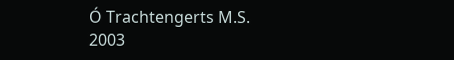Ó Trachtengerts M.S. 2003